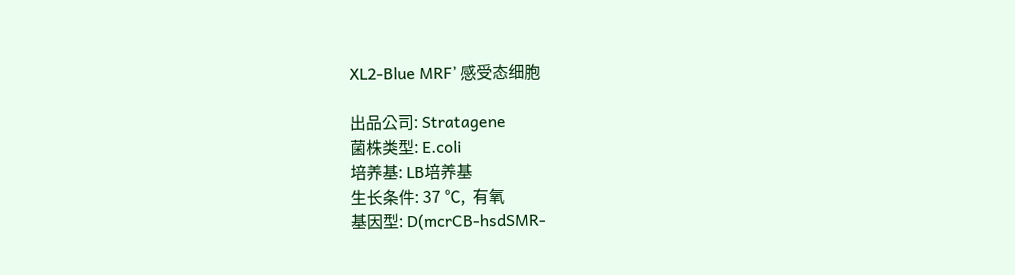XL2-Blue MRF’ 感受态细胞

出品公司: Stratagene
菌株类型: E.coli
培养基: LB培养基
生长条件: 37 ℃,  有氧
基因型: D(mcrCB-hsdSMR-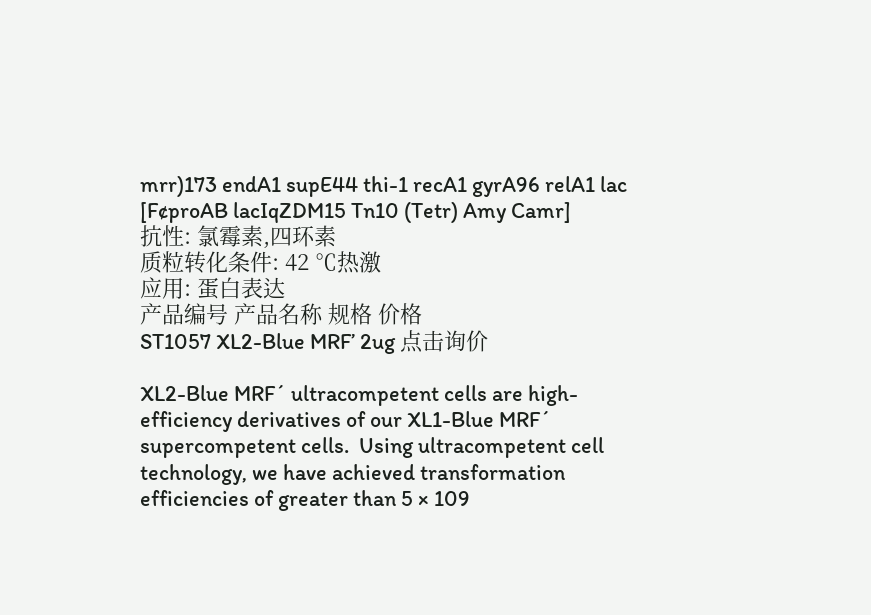mrr)173 endA1 supE44 thi-1 recA1 gyrA96 relA1 lac [F¢proAB lacIqZDM15 Tn10 (Tetr) Amy Camr]
抗性: 氯霉素,四环素
质粒转化条件: 42 ℃热激
应用: 蛋白表达
产品编号 产品名称 规格 价格
ST1057 XL2-Blue MRF’ 2ug 点击询价

XL2-Blue MRF´ ultracompetent cells are high-efficiency derivatives of our XL1-Blue MRF´ supercompetent cells.  Using ultracompetent cell technology, we have achieved transformation efficiencies of greater than 5 × 109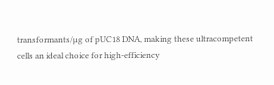transformants/µg of pUC18 DNA, making these ultracompetent cells an ideal choice for high-efficiency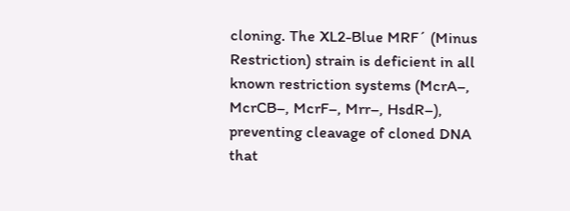cloning. The XL2-Blue MRF´ (Minus Restriction) strain is deficient in all known restriction systems (McrA–, McrCB–, McrF–, Mrr–, HsdR–), preventing cleavage of cloned DNA that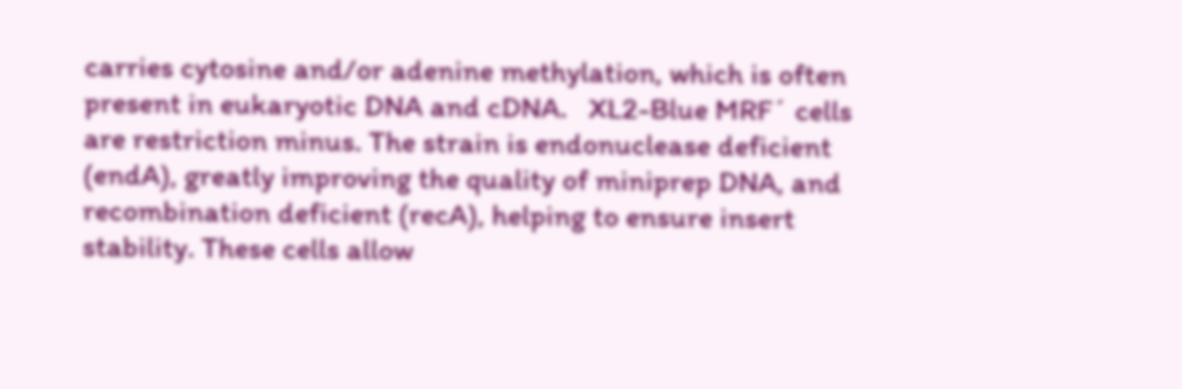carries cytosine and/or adenine methylation, which is often present in eukaryotic DNA and cDNA.   XL2-Blue MRF´ cells are restriction minus. The strain is endonuclease deficient (endA), greatly improving the quality of miniprep DNA, and recombination deficient (recA), helping to ensure insert stability. These cells allow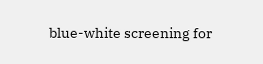blue-white screening for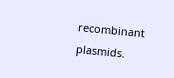recombinant plasmids.